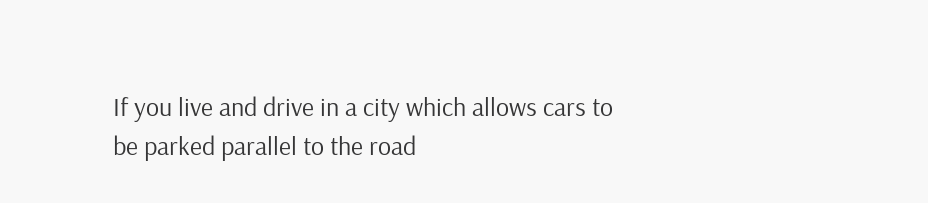If you live and drive in a city which allows cars to be parked parallel to the road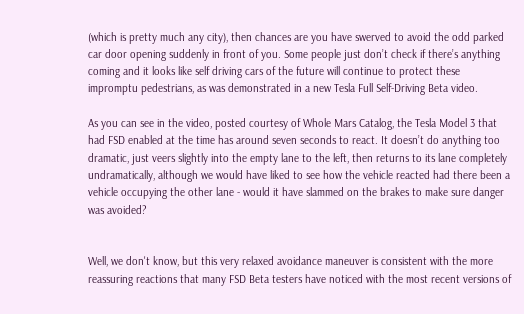(which is pretty much any city), then chances are you have swerved to avoid the odd parked car door opening suddenly in front of you. Some people just don’t check if there’s anything coming and it looks like self driving cars of the future will continue to protect these impromptu pedestrians, as was demonstrated in a new Tesla Full Self-Driving Beta video.

As you can see in the video, posted courtesy of Whole Mars Catalog, the Tesla Model 3 that had FSD enabled at the time has around seven seconds to react. It doesn’t do anything too dramatic, just veers slightly into the empty lane to the left, then returns to its lane completely undramatically, although we would have liked to see how the vehicle reacted had there been a vehicle occupying the other lane - would it have slammed on the brakes to make sure danger was avoided?


Well, we don't know, but this very relaxed avoidance maneuver is consistent with the more reassuring reactions that many FSD Beta testers have noticed with the most recent versions of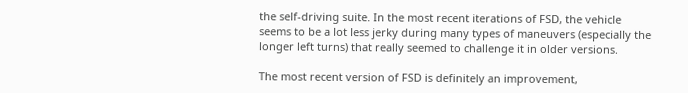the self-driving suite. In the most recent iterations of FSD, the vehicle seems to be a lot less jerky during many types of maneuvers (especially the longer left turns) that really seemed to challenge it in older versions.

The most recent version of FSD is definitely an improvement,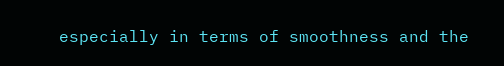especially in terms of smoothness and the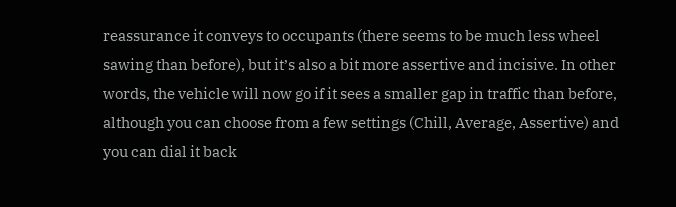reassurance it conveys to occupants (there seems to be much less wheel sawing than before), but it’s also a bit more assertive and incisive. In other words, the vehicle will now go if it sees a smaller gap in traffic than before, although you can choose from a few settings (Chill, Average, Assertive) and you can dial it back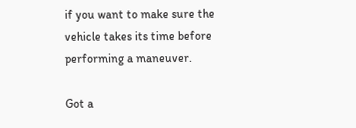if you want to make sure the vehicle takes its time before performing a maneuver.

Got a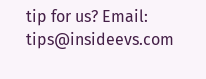tip for us? Email: tips@insideevs.com